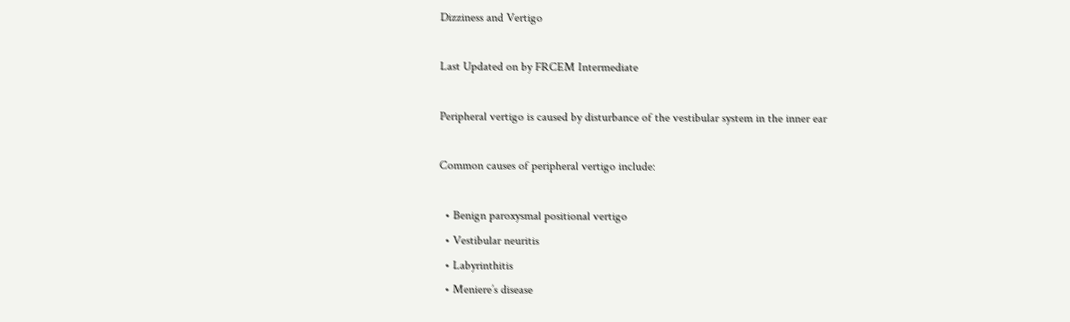Dizziness and Vertigo

Last Updated on by FRCEM Intermediate

Peripheral vertigo is caused by disturbance of the vestibular system in the inner ear

Common causes of peripheral vertigo include:

  • Benign paroxysmal positional vertigo
  • Vestibular neuritis
  • Labyrinthitis
  • Meniere’s disease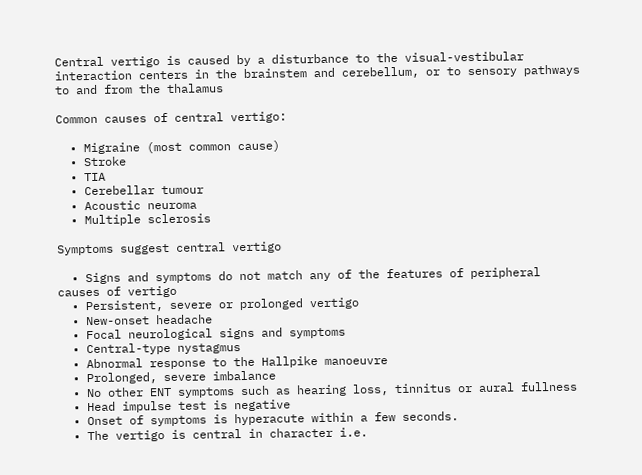Central vertigo is caused by a disturbance to the visual-vestibular interaction centers in the brainstem and cerebellum, or to sensory pathways to and from the thalamus

Common causes of central vertigo:

  • Migraine (most common cause)
  • Stroke
  • TIA
  • Cerebellar tumour
  • Acoustic neuroma
  • Multiple sclerosis

Symptoms suggest central vertigo

  • Signs and symptoms do not match any of the features of peripheral causes of vertigo
  • Persistent, severe or prolonged vertigo
  • New-onset headache
  • Focal neurological signs and symptoms
  • Central-type nystagmus
  • Abnormal response to the Hallpike manoeuvre
  • Prolonged, severe imbalance
  • No other ENT symptoms such as hearing loss, tinnitus or aural fullness
  • Head impulse test is negative
  • Onset of symptoms is hyperacute within a few seconds.
  • The vertigo is central in character i.e.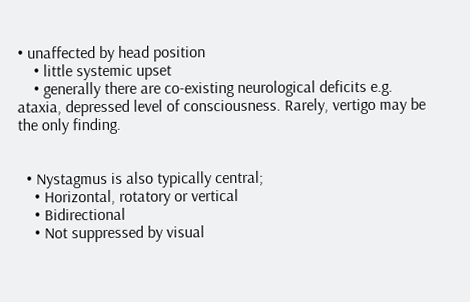• unaffected by head position
    • little systemic upset
    • generally there are co-existing neurological deficits e.g. ataxia, depressed level of consciousness. Rarely, vertigo may be the only finding.


  • Nystagmus is also typically central;
    • Horizontal, rotatory or vertical
    • Bidirectional
    • Not suppressed by visual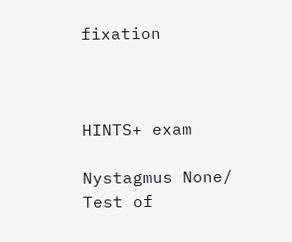fixation



HINTS+ exam

Nystagmus None/
Test of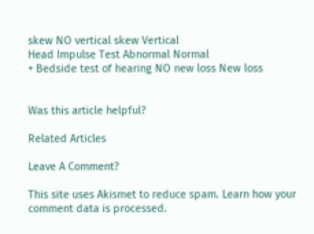skew NO vertical skew Vertical
Head Impulse Test Abnormal Normal
+ Bedside test of hearing NO new loss New loss


Was this article helpful?

Related Articles

Leave A Comment?

This site uses Akismet to reduce spam. Learn how your comment data is processed.